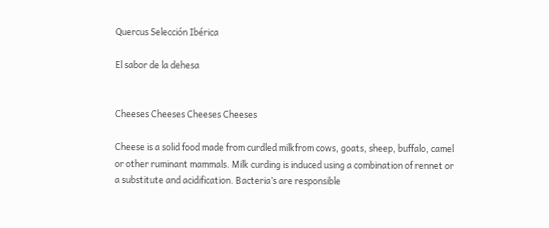Quercus Selección Ibérica

El sabor de la dehesa


Cheeses Cheeses Cheeses Cheeses

Cheese is a solid food made from curdled milkfrom cows, goats, sheep, buffalo, camel or other ruminant mammals. Milk curding is induced using a combination of rennet or a substitute and acidification. Bacteria’s are responsible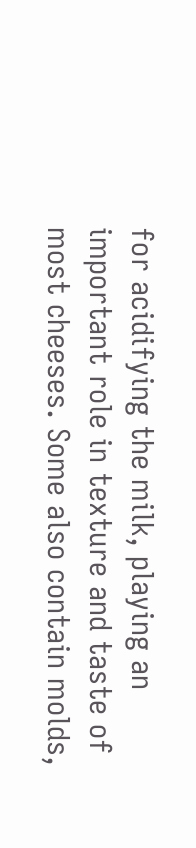for acidifying the milk, playing an important role in texture and taste of most cheeses. Some also contain molds,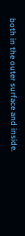both in the outer surface and inside.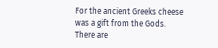For the ancient Greeks cheese was a gift from the Gods. There are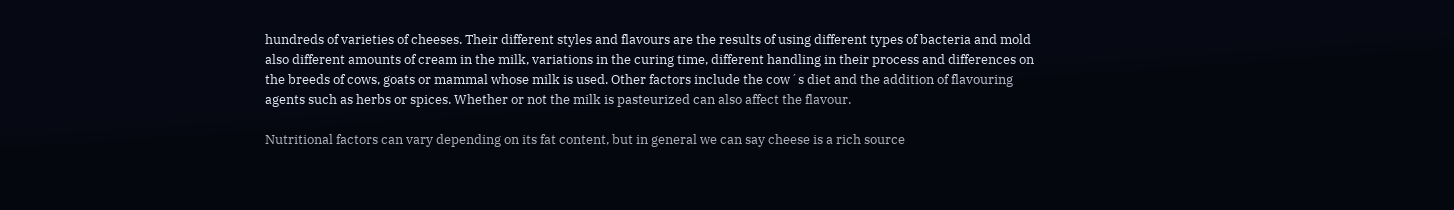hundreds of varieties of cheeses. Their different styles and flavours are the results of using different types of bacteria and mold also different amounts of cream in the milk, variations in the curing time, different handling in their process and differences on the breeds of cows, goats or mammal whose milk is used. Other factors include the cow´s diet and the addition of flavouring agents such as herbs or spices. Whether or not the milk is pasteurized can also affect the flavour.

Nutritional factors can vary depending on its fat content, but in general we can say cheese is a rich source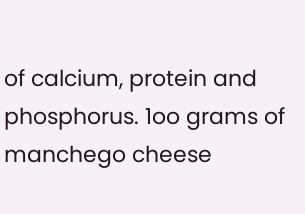of calcium, protein and phosphorus. 1oo grams of manchego cheese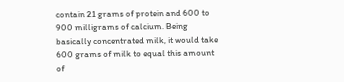contain 21 grams of protein and 600 to 900 milligrams of calcium. Being basically concentrated milk, it would take 600 grams of milk to equal this amount of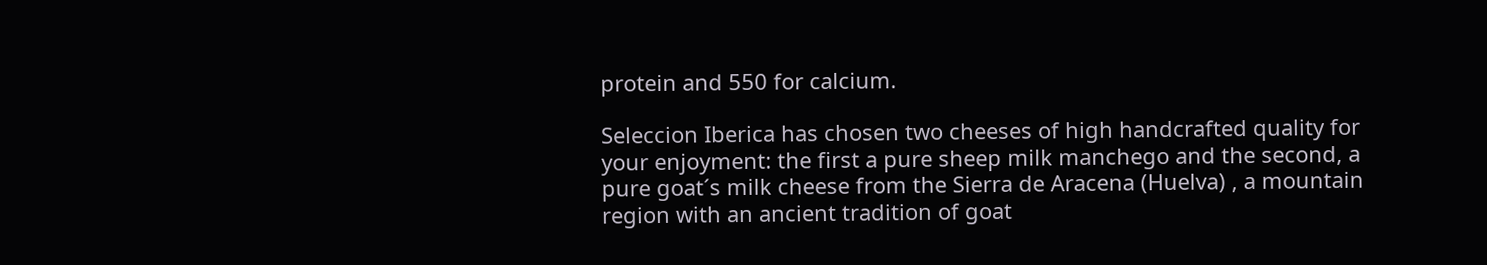protein and 550 for calcium.

Seleccion Iberica has chosen two cheeses of high handcrafted quality for your enjoyment: the first a pure sheep milk manchego and the second, a pure goat´s milk cheese from the Sierra de Aracena (Huelva) , a mountain region with an ancient tradition of goat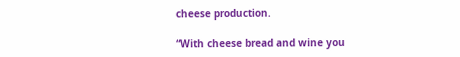cheese production.

“With cheese bread and wine you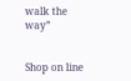walk the way”


Shop on line